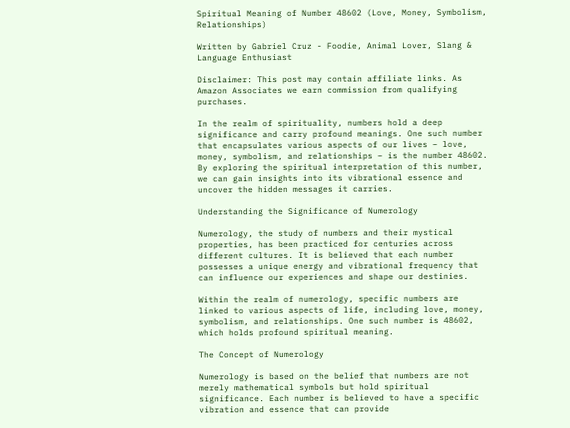Spiritual Meaning of Number 48602 (Love, Money, Symbolism, Relationships)

Written by Gabriel Cruz - Foodie, Animal Lover, Slang & Language Enthusiast

Disclaimer: This post may contain affiliate links. As Amazon Associates we earn commission from qualifying purchases.

In the realm of spirituality, numbers hold a deep significance and carry profound meanings. One such number that encapsulates various aspects of our lives – love, money, symbolism, and relationships – is the number 48602. By exploring the spiritual interpretation of this number, we can gain insights into its vibrational essence and uncover the hidden messages it carries.

Understanding the Significance of Numerology

Numerology, the study of numbers and their mystical properties, has been practiced for centuries across different cultures. It is believed that each number possesses a unique energy and vibrational frequency that can influence our experiences and shape our destinies.

Within the realm of numerology, specific numbers are linked to various aspects of life, including love, money, symbolism, and relationships. One such number is 48602, which holds profound spiritual meaning.

The Concept of Numerology

Numerology is based on the belief that numbers are not merely mathematical symbols but hold spiritual significance. Each number is believed to have a specific vibration and essence that can provide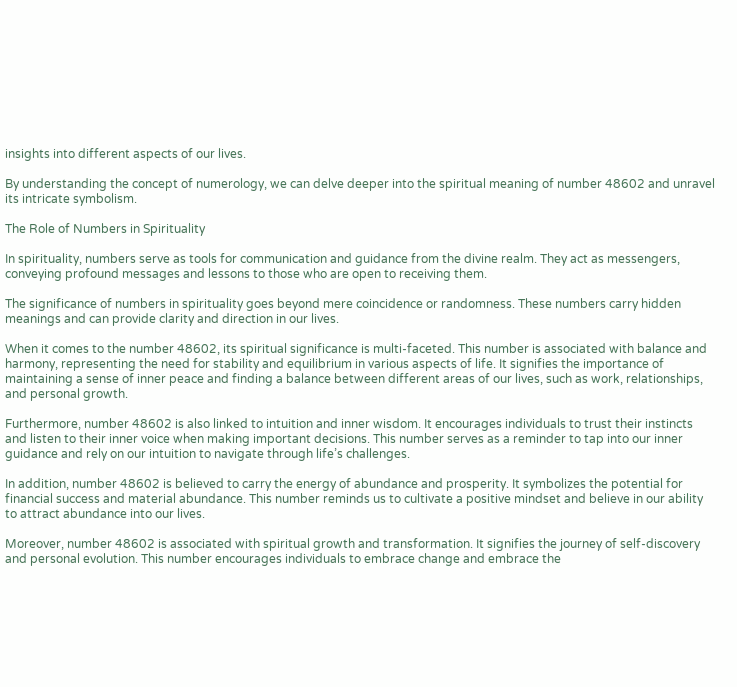insights into different aspects of our lives.

By understanding the concept of numerology, we can delve deeper into the spiritual meaning of number 48602 and unravel its intricate symbolism.

The Role of Numbers in Spirituality

In spirituality, numbers serve as tools for communication and guidance from the divine realm. They act as messengers, conveying profound messages and lessons to those who are open to receiving them.

The significance of numbers in spirituality goes beyond mere coincidence or randomness. These numbers carry hidden meanings and can provide clarity and direction in our lives.

When it comes to the number 48602, its spiritual significance is multi-faceted. This number is associated with balance and harmony, representing the need for stability and equilibrium in various aspects of life. It signifies the importance of maintaining a sense of inner peace and finding a balance between different areas of our lives, such as work, relationships, and personal growth.

Furthermore, number 48602 is also linked to intuition and inner wisdom. It encourages individuals to trust their instincts and listen to their inner voice when making important decisions. This number serves as a reminder to tap into our inner guidance and rely on our intuition to navigate through life’s challenges.

In addition, number 48602 is believed to carry the energy of abundance and prosperity. It symbolizes the potential for financial success and material abundance. This number reminds us to cultivate a positive mindset and believe in our ability to attract abundance into our lives.

Moreover, number 48602 is associated with spiritual growth and transformation. It signifies the journey of self-discovery and personal evolution. This number encourages individuals to embrace change and embrace the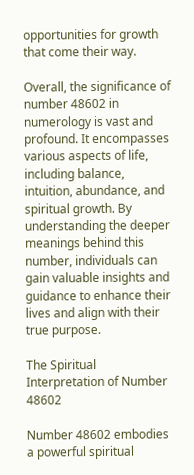opportunities for growth that come their way.

Overall, the significance of number 48602 in numerology is vast and profound. It encompasses various aspects of life, including balance, intuition, abundance, and spiritual growth. By understanding the deeper meanings behind this number, individuals can gain valuable insights and guidance to enhance their lives and align with their true purpose.

The Spiritual Interpretation of Number 48602

Number 48602 embodies a powerful spiritual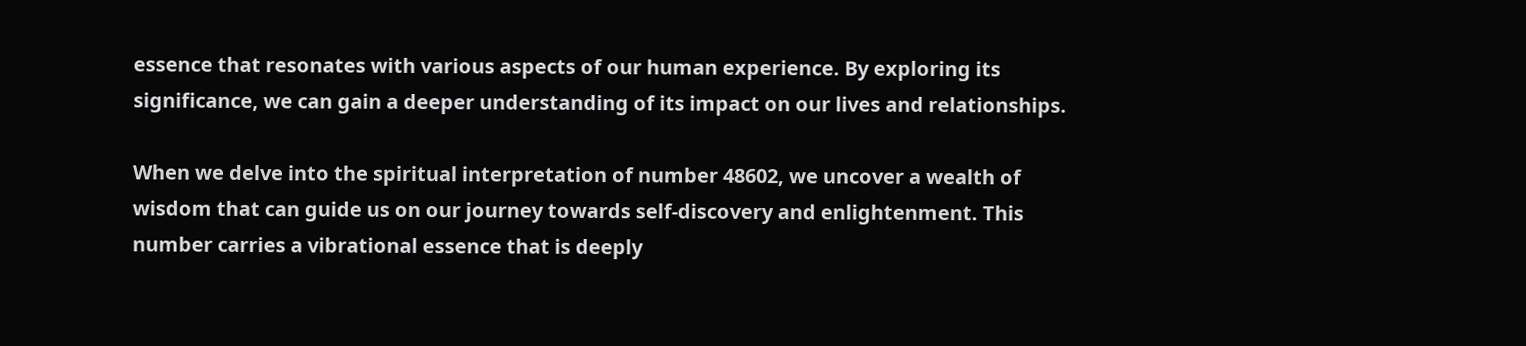essence that resonates with various aspects of our human experience. By exploring its significance, we can gain a deeper understanding of its impact on our lives and relationships.

When we delve into the spiritual interpretation of number 48602, we uncover a wealth of wisdom that can guide us on our journey towards self-discovery and enlightenment. This number carries a vibrational essence that is deeply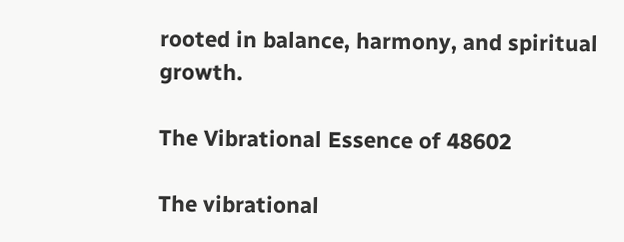rooted in balance, harmony, and spiritual growth.

The Vibrational Essence of 48602

The vibrational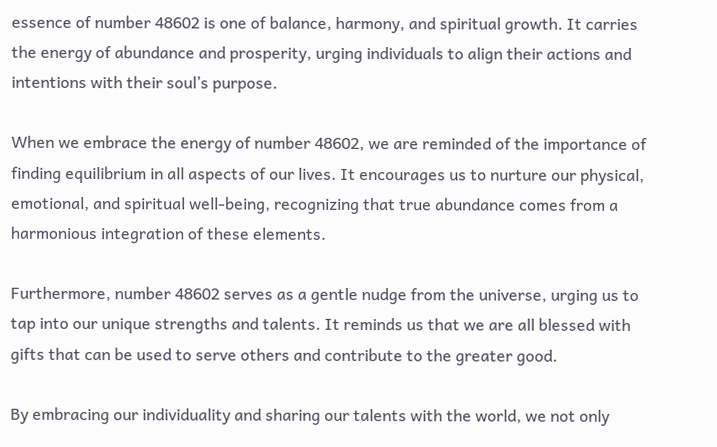essence of number 48602 is one of balance, harmony, and spiritual growth. It carries the energy of abundance and prosperity, urging individuals to align their actions and intentions with their soul’s purpose.

When we embrace the energy of number 48602, we are reminded of the importance of finding equilibrium in all aspects of our lives. It encourages us to nurture our physical, emotional, and spiritual well-being, recognizing that true abundance comes from a harmonious integration of these elements.

Furthermore, number 48602 serves as a gentle nudge from the universe, urging us to tap into our unique strengths and talents. It reminds us that we are all blessed with gifts that can be used to serve others and contribute to the greater good.

By embracing our individuality and sharing our talents with the world, we not only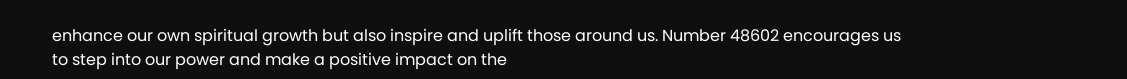enhance our own spiritual growth but also inspire and uplift those around us. Number 48602 encourages us to step into our power and make a positive impact on the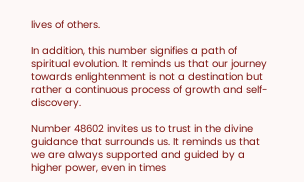lives of others.

In addition, this number signifies a path of spiritual evolution. It reminds us that our journey towards enlightenment is not a destination but rather a continuous process of growth and self-discovery.

Number 48602 invites us to trust in the divine guidance that surrounds us. It reminds us that we are always supported and guided by a higher power, even in times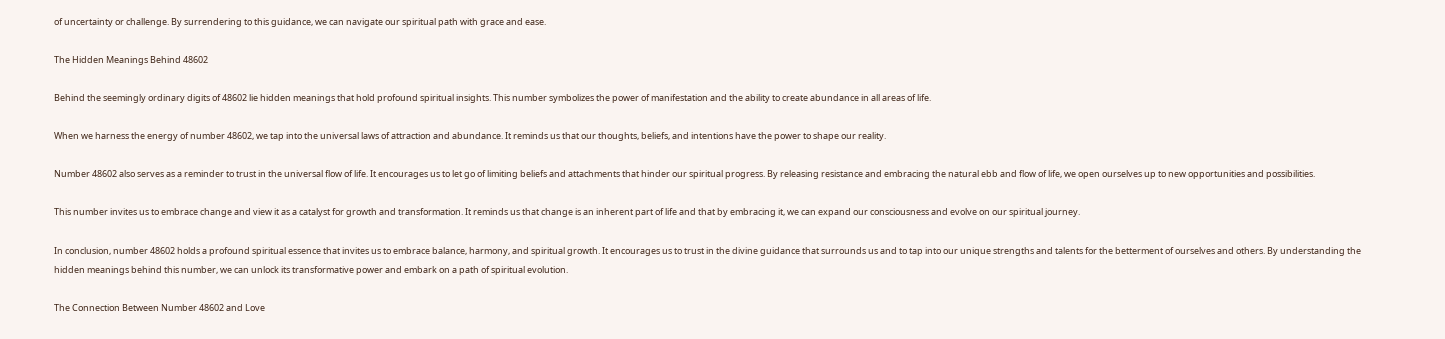of uncertainty or challenge. By surrendering to this guidance, we can navigate our spiritual path with grace and ease.

The Hidden Meanings Behind 48602

Behind the seemingly ordinary digits of 48602 lie hidden meanings that hold profound spiritual insights. This number symbolizes the power of manifestation and the ability to create abundance in all areas of life.

When we harness the energy of number 48602, we tap into the universal laws of attraction and abundance. It reminds us that our thoughts, beliefs, and intentions have the power to shape our reality.

Number 48602 also serves as a reminder to trust in the universal flow of life. It encourages us to let go of limiting beliefs and attachments that hinder our spiritual progress. By releasing resistance and embracing the natural ebb and flow of life, we open ourselves up to new opportunities and possibilities.

This number invites us to embrace change and view it as a catalyst for growth and transformation. It reminds us that change is an inherent part of life and that by embracing it, we can expand our consciousness and evolve on our spiritual journey.

In conclusion, number 48602 holds a profound spiritual essence that invites us to embrace balance, harmony, and spiritual growth. It encourages us to trust in the divine guidance that surrounds us and to tap into our unique strengths and talents for the betterment of ourselves and others. By understanding the hidden meanings behind this number, we can unlock its transformative power and embark on a path of spiritual evolution.

The Connection Between Number 48602 and Love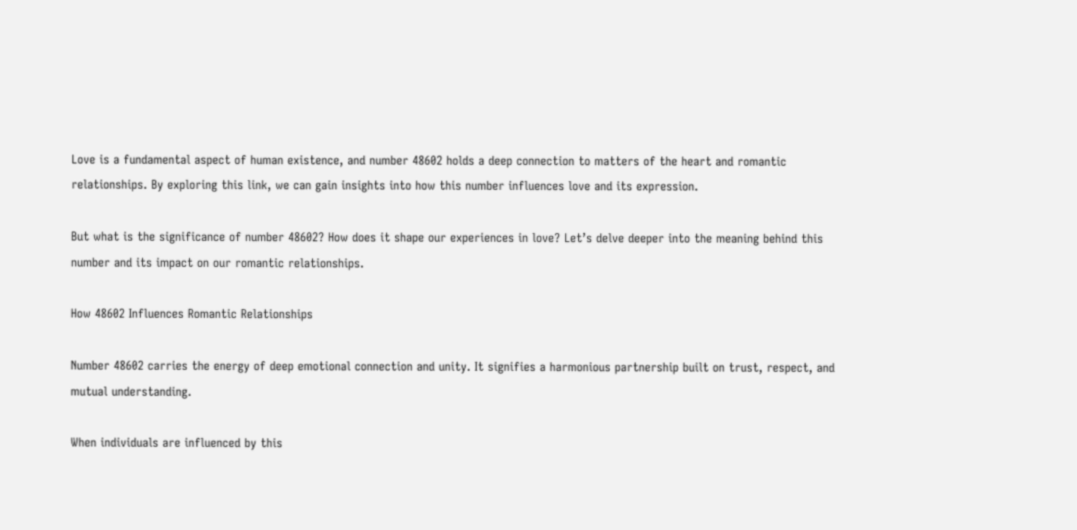Love is a fundamental aspect of human existence, and number 48602 holds a deep connection to matters of the heart and romantic relationships. By exploring this link, we can gain insights into how this number influences love and its expression.

But what is the significance of number 48602? How does it shape our experiences in love? Let’s delve deeper into the meaning behind this number and its impact on our romantic relationships.

How 48602 Influences Romantic Relationships

Number 48602 carries the energy of deep emotional connection and unity. It signifies a harmonious partnership built on trust, respect, and mutual understanding.

When individuals are influenced by this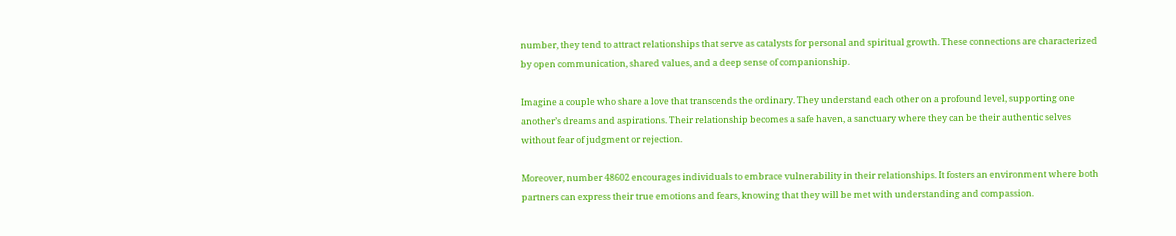number, they tend to attract relationships that serve as catalysts for personal and spiritual growth. These connections are characterized by open communication, shared values, and a deep sense of companionship.

Imagine a couple who share a love that transcends the ordinary. They understand each other on a profound level, supporting one another’s dreams and aspirations. Their relationship becomes a safe haven, a sanctuary where they can be their authentic selves without fear of judgment or rejection.

Moreover, number 48602 encourages individuals to embrace vulnerability in their relationships. It fosters an environment where both partners can express their true emotions and fears, knowing that they will be met with understanding and compassion.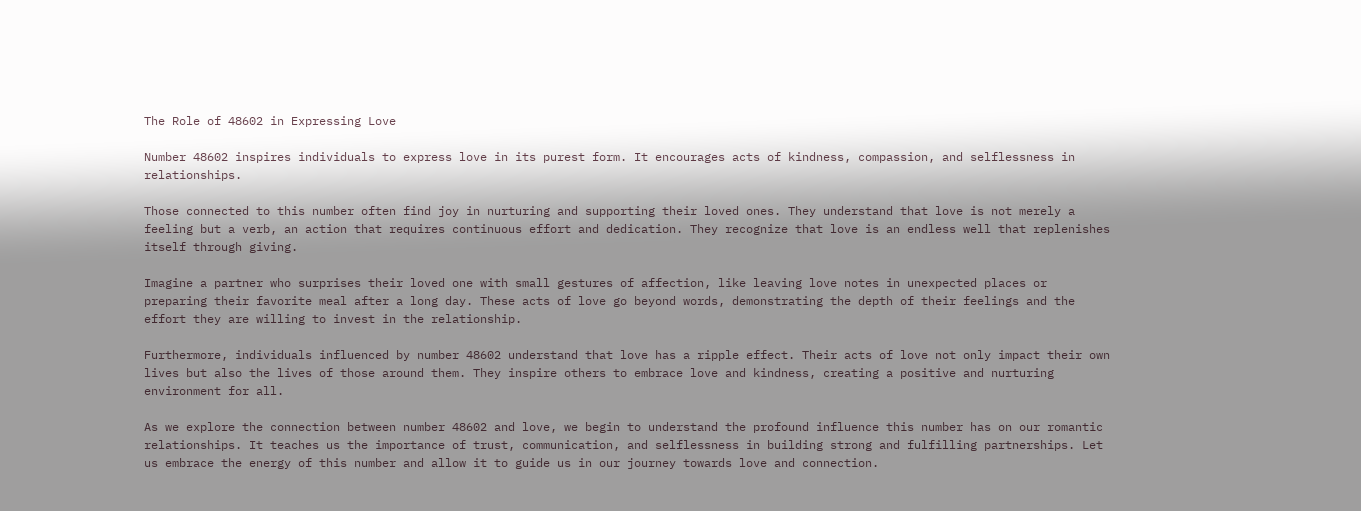The Role of 48602 in Expressing Love

Number 48602 inspires individuals to express love in its purest form. It encourages acts of kindness, compassion, and selflessness in relationships.

Those connected to this number often find joy in nurturing and supporting their loved ones. They understand that love is not merely a feeling but a verb, an action that requires continuous effort and dedication. They recognize that love is an endless well that replenishes itself through giving.

Imagine a partner who surprises their loved one with small gestures of affection, like leaving love notes in unexpected places or preparing their favorite meal after a long day. These acts of love go beyond words, demonstrating the depth of their feelings and the effort they are willing to invest in the relationship.

Furthermore, individuals influenced by number 48602 understand that love has a ripple effect. Their acts of love not only impact their own lives but also the lives of those around them. They inspire others to embrace love and kindness, creating a positive and nurturing environment for all.

As we explore the connection between number 48602 and love, we begin to understand the profound influence this number has on our romantic relationships. It teaches us the importance of trust, communication, and selflessness in building strong and fulfilling partnerships. Let us embrace the energy of this number and allow it to guide us in our journey towards love and connection.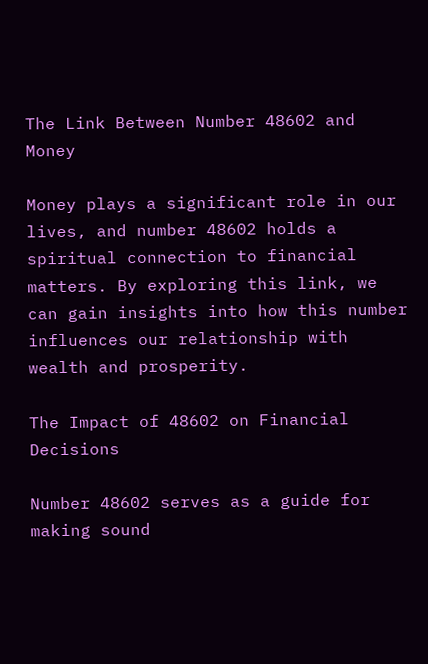The Link Between Number 48602 and Money

Money plays a significant role in our lives, and number 48602 holds a spiritual connection to financial matters. By exploring this link, we can gain insights into how this number influences our relationship with wealth and prosperity.

The Impact of 48602 on Financial Decisions

Number 48602 serves as a guide for making sound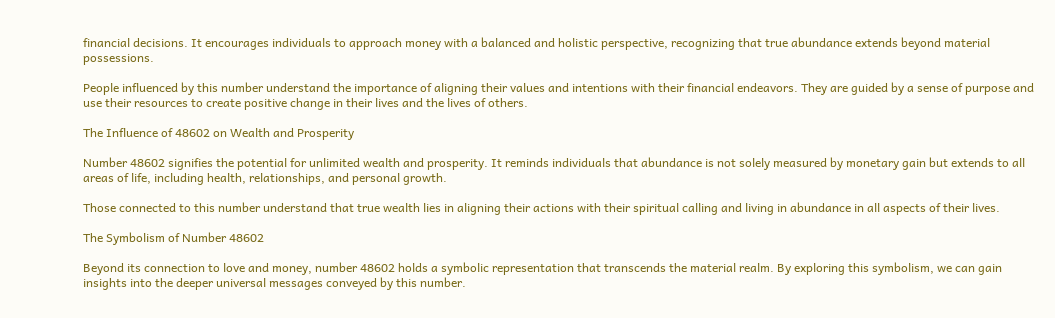financial decisions. It encourages individuals to approach money with a balanced and holistic perspective, recognizing that true abundance extends beyond material possessions.

People influenced by this number understand the importance of aligning their values and intentions with their financial endeavors. They are guided by a sense of purpose and use their resources to create positive change in their lives and the lives of others.

The Influence of 48602 on Wealth and Prosperity

Number 48602 signifies the potential for unlimited wealth and prosperity. It reminds individuals that abundance is not solely measured by monetary gain but extends to all areas of life, including health, relationships, and personal growth.

Those connected to this number understand that true wealth lies in aligning their actions with their spiritual calling and living in abundance in all aspects of their lives.

The Symbolism of Number 48602

Beyond its connection to love and money, number 48602 holds a symbolic representation that transcends the material realm. By exploring this symbolism, we can gain insights into the deeper universal messages conveyed by this number.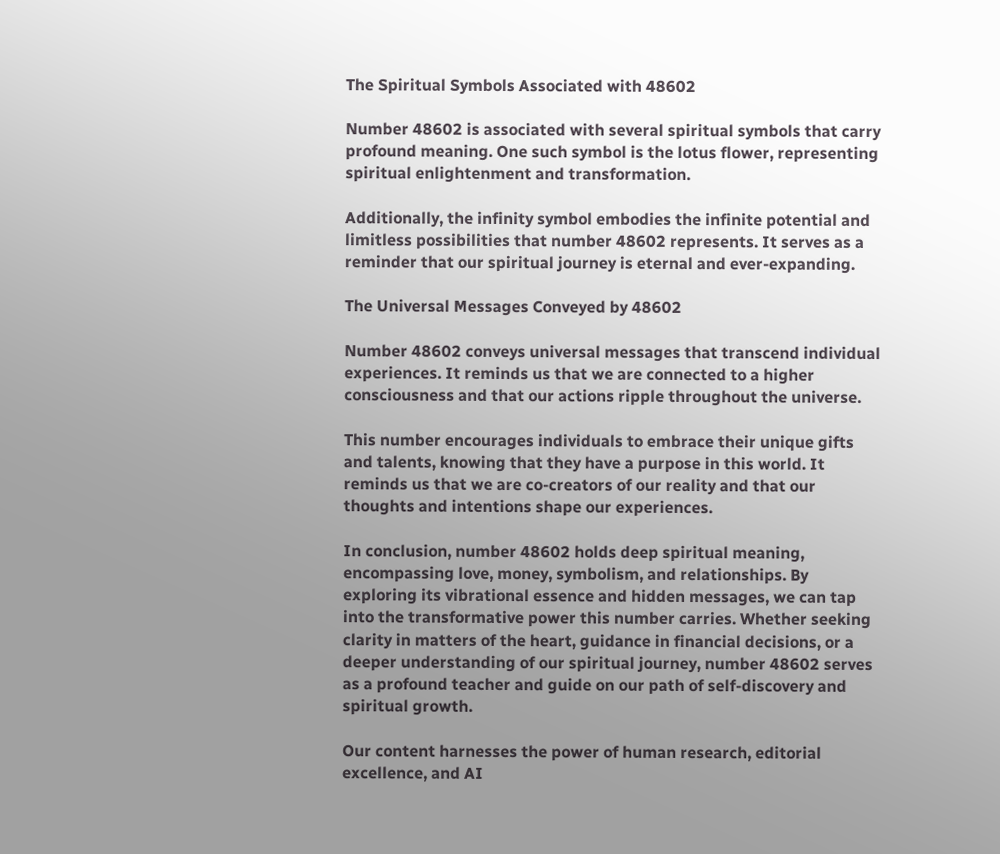The Spiritual Symbols Associated with 48602

Number 48602 is associated with several spiritual symbols that carry profound meaning. One such symbol is the lotus flower, representing spiritual enlightenment and transformation.

Additionally, the infinity symbol embodies the infinite potential and limitless possibilities that number 48602 represents. It serves as a reminder that our spiritual journey is eternal and ever-expanding.

The Universal Messages Conveyed by 48602

Number 48602 conveys universal messages that transcend individual experiences. It reminds us that we are connected to a higher consciousness and that our actions ripple throughout the universe.

This number encourages individuals to embrace their unique gifts and talents, knowing that they have a purpose in this world. It reminds us that we are co-creators of our reality and that our thoughts and intentions shape our experiences.

In conclusion, number 48602 holds deep spiritual meaning, encompassing love, money, symbolism, and relationships. By exploring its vibrational essence and hidden messages, we can tap into the transformative power this number carries. Whether seeking clarity in matters of the heart, guidance in financial decisions, or a deeper understanding of our spiritual journey, number 48602 serves as a profound teacher and guide on our path of self-discovery and spiritual growth.

Our content harnesses the power of human research, editorial excellence, and AI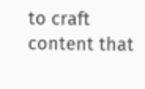to craft content that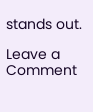stands out.

Leave a Comment